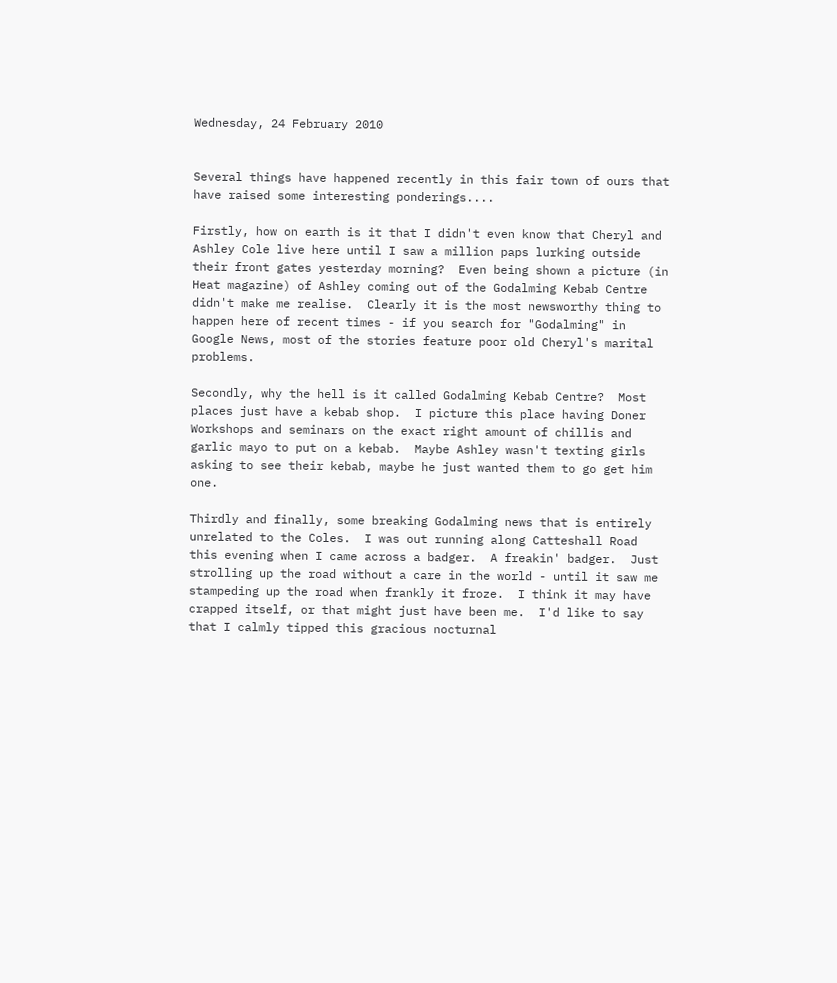Wednesday, 24 February 2010


Several things have happened recently in this fair town of ours that have raised some interesting ponderings....

Firstly, how on earth is it that I didn't even know that Cheryl and Ashley Cole live here until I saw a million paps lurking outside their front gates yesterday morning?  Even being shown a picture (in Heat magazine) of Ashley coming out of the Godalming Kebab Centre didn't make me realise.  Clearly it is the most newsworthy thing to happen here of recent times - if you search for "Godalming" in Google News, most of the stories feature poor old Cheryl's marital problems.

Secondly, why the hell is it called Godalming Kebab Centre?  Most places just have a kebab shop.  I picture this place having Doner Workshops and seminars on the exact right amount of chillis and garlic mayo to put on a kebab.  Maybe Ashley wasn't texting girls asking to see their kebab, maybe he just wanted them to go get him one.

Thirdly and finally, some breaking Godalming news that is entirely unrelated to the Coles.  I was out running along Catteshall Road this evening when I came across a badger.  A freakin' badger.  Just strolling up the road without a care in the world - until it saw me stampeding up the road when frankly it froze.  I think it may have crapped itself, or that might just have been me.  I'd like to say that I calmly tipped this gracious nocturnal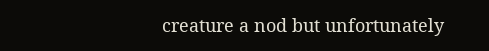creature a nod but unfortunately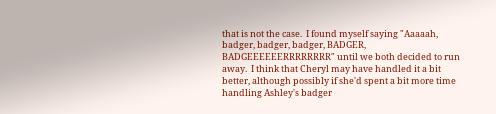that is not the case.  I found myself saying "Aaaaah, badger, badger, badger, BADGER, BADGEEEEEERRRRRRRR" until we both decided to run away.  I think that Cheryl may have handled it a bit better, although possibly if she'd spent a bit more time handling Ashley's badger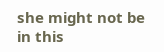she might not be in this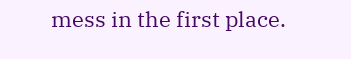mess in the first place.